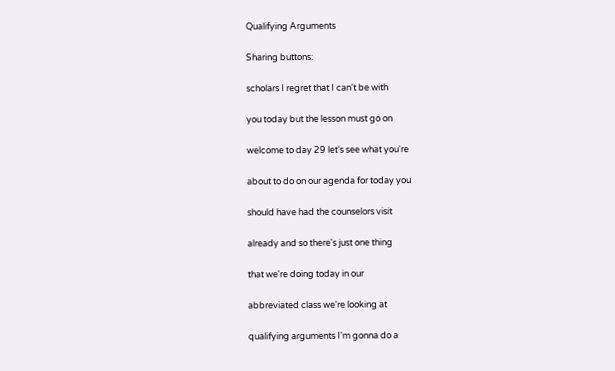Qualifying Arguments

Sharing buttons:

scholars I regret that I can't be with

you today but the lesson must go on

welcome to day 29 let's see what you're

about to do on our agenda for today you

should have had the counselors visit

already and so there's just one thing

that we're doing today in our

abbreviated class we're looking at

qualifying arguments I'm gonna do a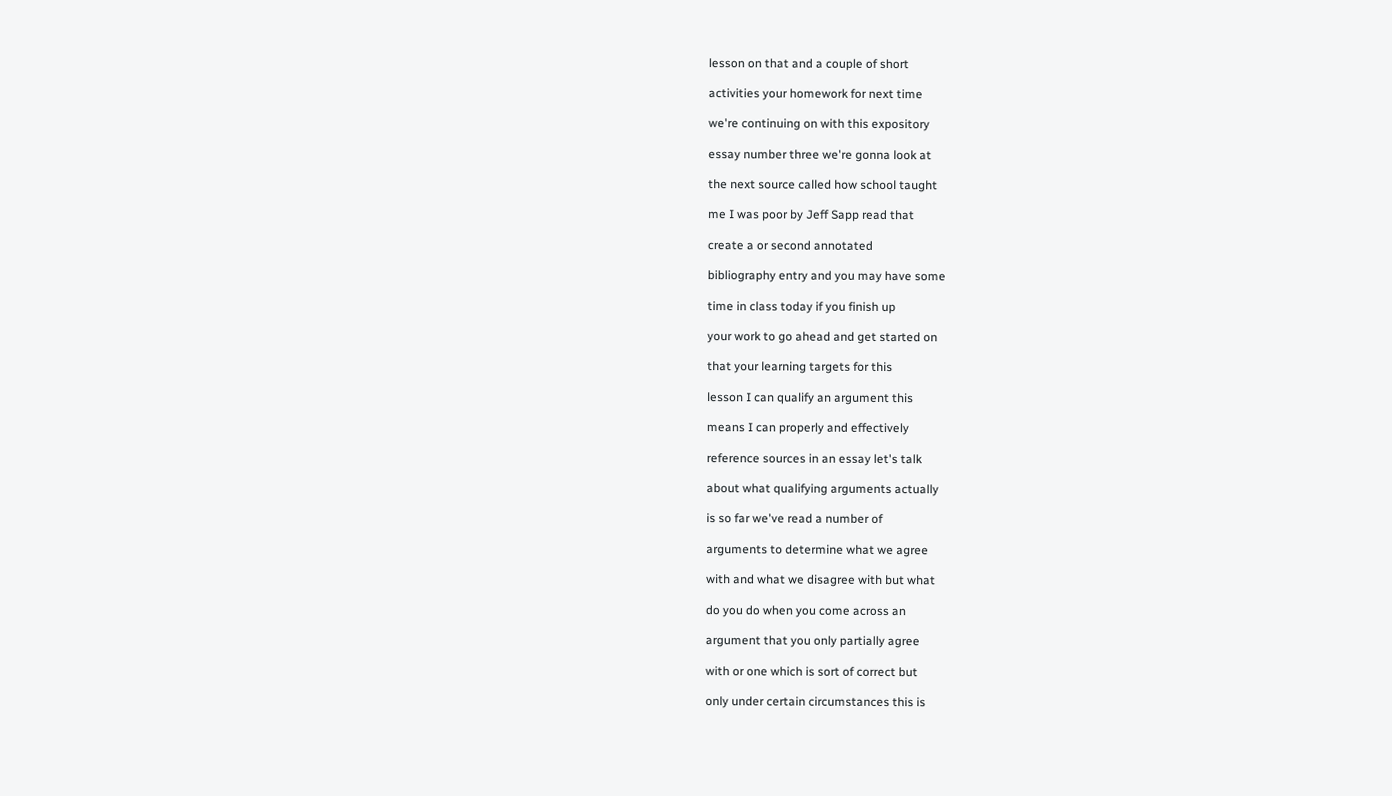lesson on that and a couple of short

activities your homework for next time

we're continuing on with this expository

essay number three we're gonna look at

the next source called how school taught

me I was poor by Jeff Sapp read that

create a or second annotated

bibliography entry and you may have some

time in class today if you finish up

your work to go ahead and get started on

that your learning targets for this

lesson I can qualify an argument this

means I can properly and effectively

reference sources in an essay let's talk

about what qualifying arguments actually

is so far we've read a number of

arguments to determine what we agree

with and what we disagree with but what

do you do when you come across an

argument that you only partially agree

with or one which is sort of correct but

only under certain circumstances this is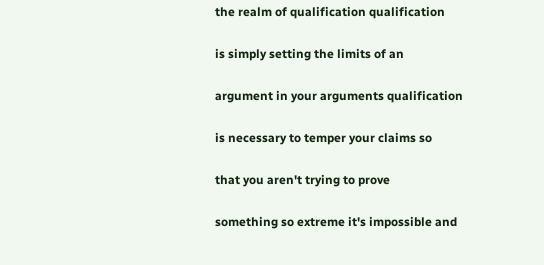the realm of qualification qualification

is simply setting the limits of an

argument in your arguments qualification

is necessary to temper your claims so

that you aren't trying to prove

something so extreme it's impossible and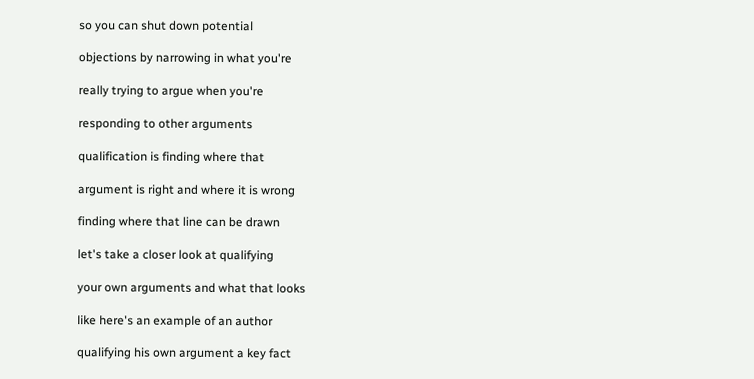so you can shut down potential

objections by narrowing in what you're

really trying to argue when you're

responding to other arguments

qualification is finding where that

argument is right and where it is wrong

finding where that line can be drawn

let's take a closer look at qualifying

your own arguments and what that looks

like here's an example of an author

qualifying his own argument a key fact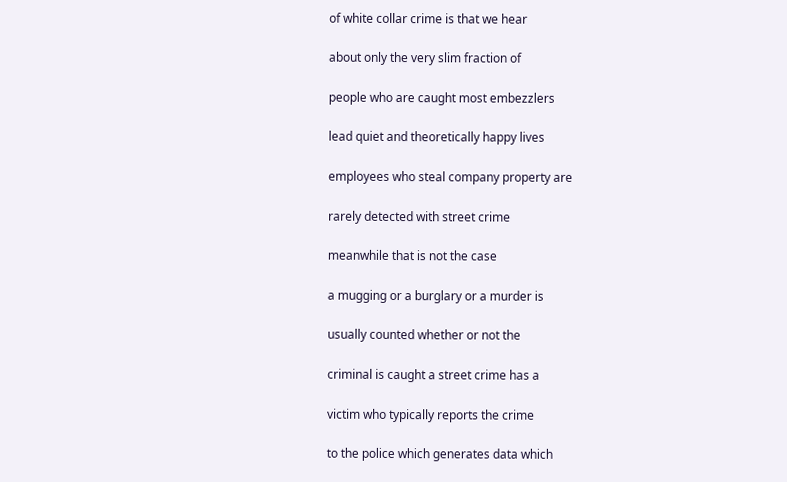of white collar crime is that we hear

about only the very slim fraction of

people who are caught most embezzlers

lead quiet and theoretically happy lives

employees who steal company property are

rarely detected with street crime

meanwhile that is not the case

a mugging or a burglary or a murder is

usually counted whether or not the

criminal is caught a street crime has a

victim who typically reports the crime

to the police which generates data which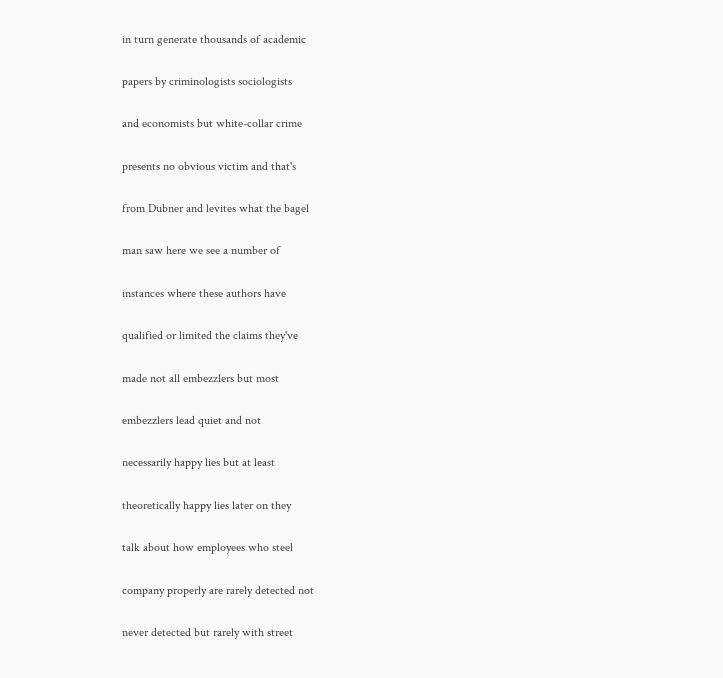in turn generate thousands of academic

papers by criminologists sociologists

and economists but white-collar crime

presents no obvious victim and that's

from Dubner and levites what the bagel

man saw here we see a number of

instances where these authors have

qualified or limited the claims they've

made not all embezzlers but most

embezzlers lead quiet and not

necessarily happy lies but at least

theoretically happy lies later on they

talk about how employees who steel

company properly are rarely detected not

never detected but rarely with street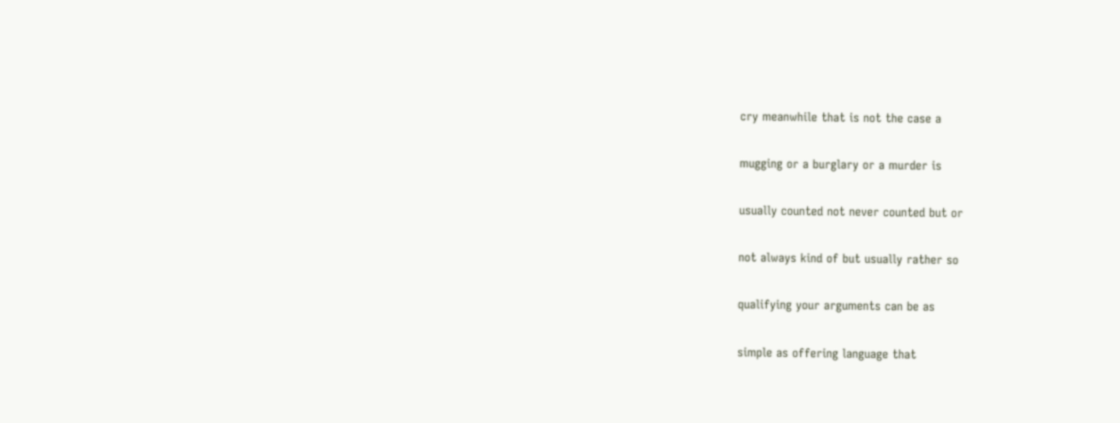cry meanwhile that is not the case a

mugging or a burglary or a murder is

usually counted not never counted but or

not always kind of but usually rather so

qualifying your arguments can be as

simple as offering language that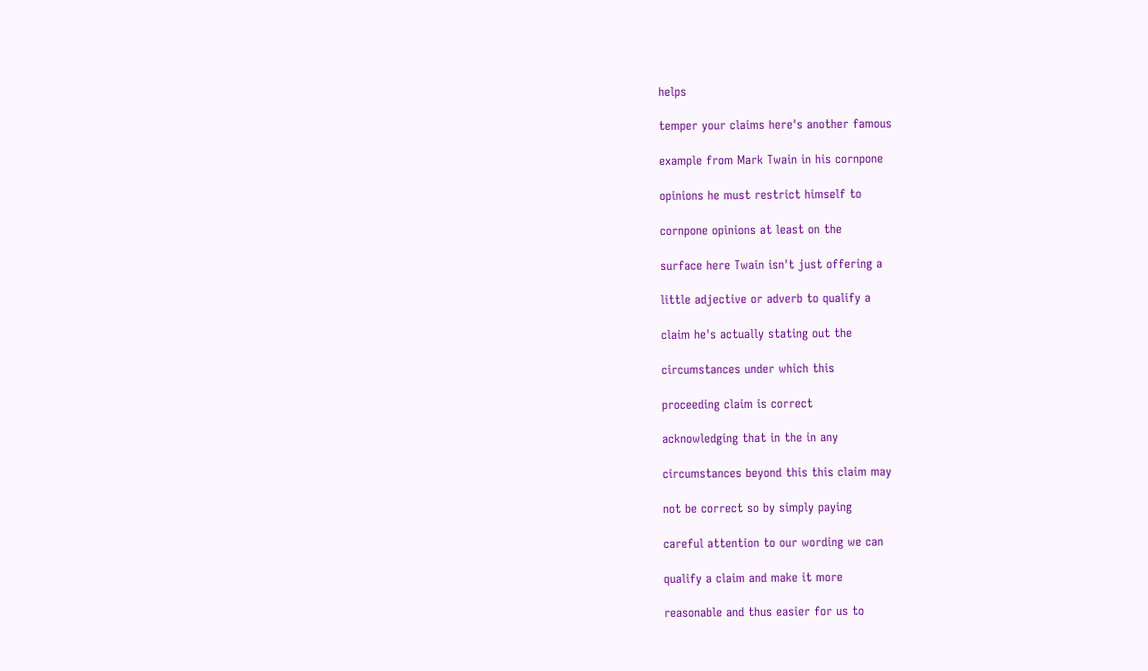helps

temper your claims here's another famous

example from Mark Twain in his cornpone

opinions he must restrict himself to

cornpone opinions at least on the

surface here Twain isn't just offering a

little adjective or adverb to qualify a

claim he's actually stating out the

circumstances under which this

proceeding claim is correct

acknowledging that in the in any

circumstances beyond this this claim may

not be correct so by simply paying

careful attention to our wording we can

qualify a claim and make it more

reasonable and thus easier for us to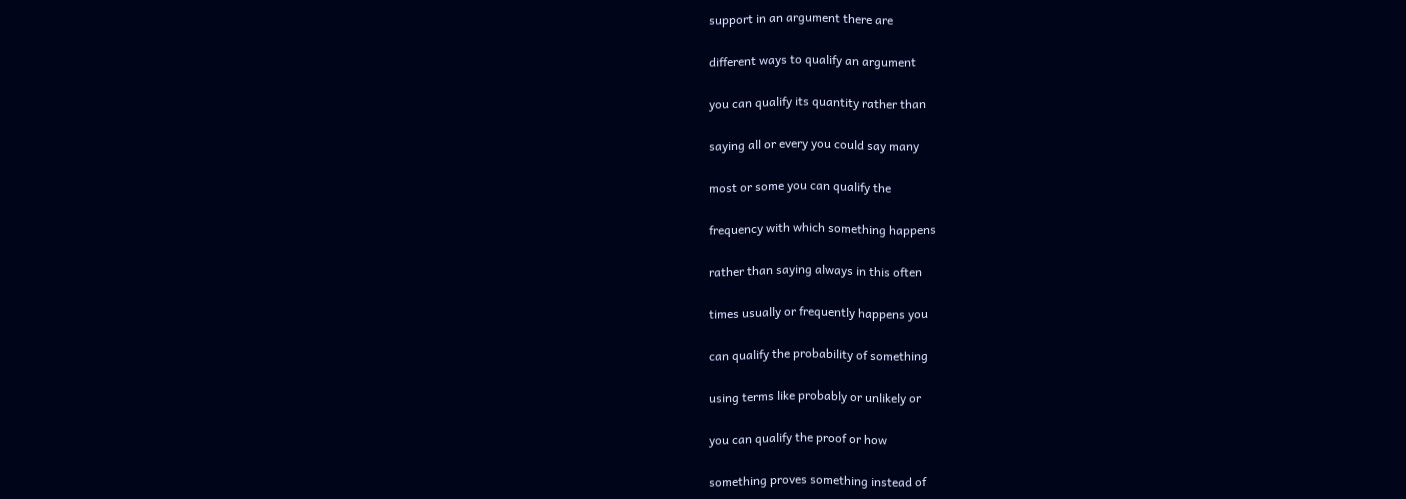support in an argument there are

different ways to qualify an argument

you can qualify its quantity rather than

saying all or every you could say many

most or some you can qualify the

frequency with which something happens

rather than saying always in this often

times usually or frequently happens you

can qualify the probability of something

using terms like probably or unlikely or

you can qualify the proof or how

something proves something instead of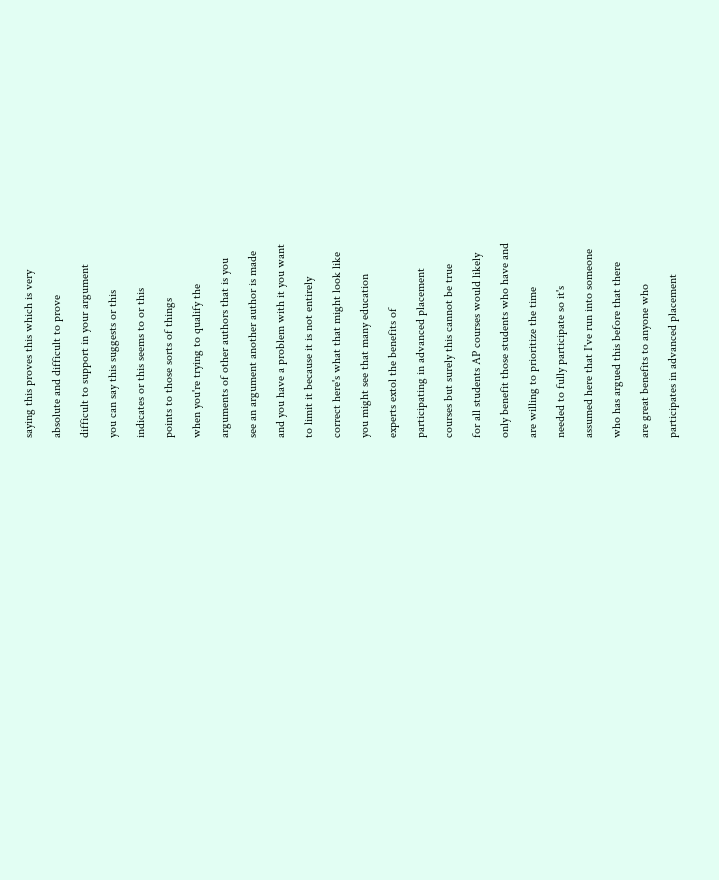saying this proves this which is very

absolute and difficult to prove

difficult to support in your argument

you can say this suggests or this

indicates or this seems to or this

points to those sorts of things

when you're trying to qualify the

arguments of other authors that is you

see an argument another author is made

and you have a problem with it you want

to limit it because it is not entirely

correct here's what that might look like

you might see that many education

experts extol the benefits of

participating in advanced placement

courses but surely this cannot be true

for all students AP courses would likely

only benefit those students who have and

are willing to prioritize the time

needed to fully participate so it's

assumed here that I've run into someone

who has argued this before that there

are great benefits to anyone who

participates in advanced placement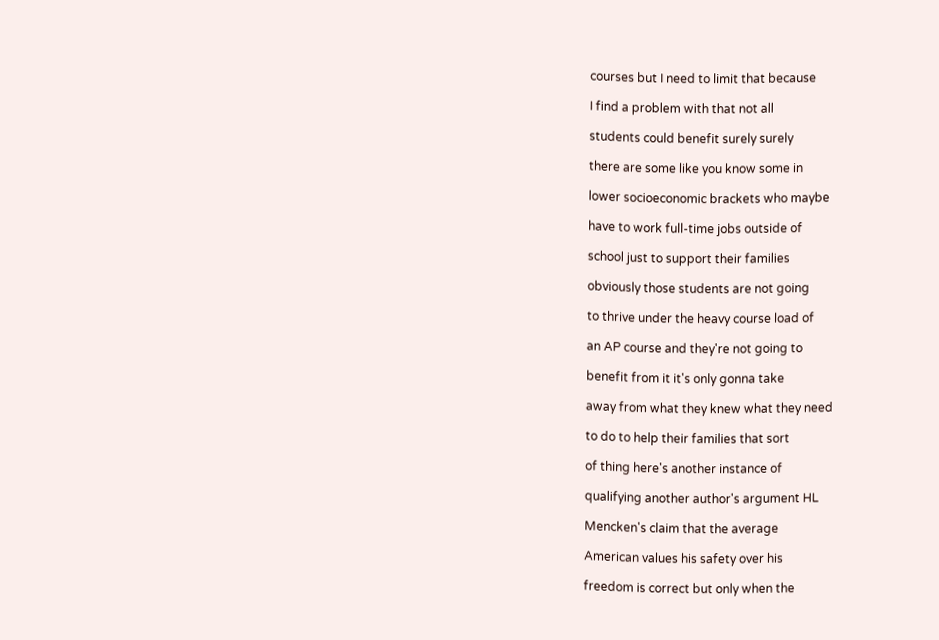courses but I need to limit that because

I find a problem with that not all

students could benefit surely surely

there are some like you know some in

lower socioeconomic brackets who maybe

have to work full-time jobs outside of

school just to support their families

obviously those students are not going

to thrive under the heavy course load of

an AP course and they're not going to

benefit from it it's only gonna take

away from what they knew what they need

to do to help their families that sort

of thing here's another instance of

qualifying another author's argument HL

Mencken's claim that the average

American values his safety over his

freedom is correct but only when the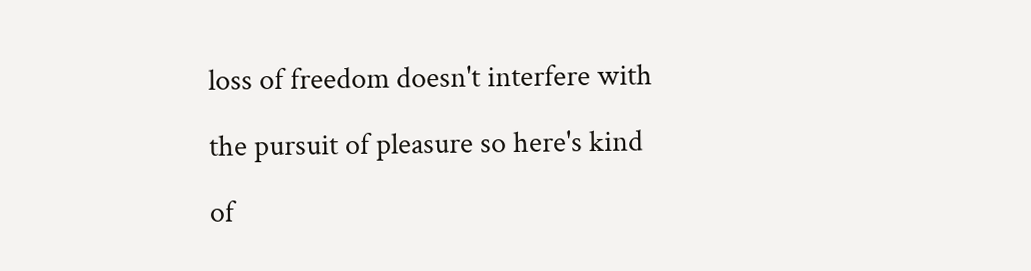loss of freedom doesn't interfere with

the pursuit of pleasure so here's kind

of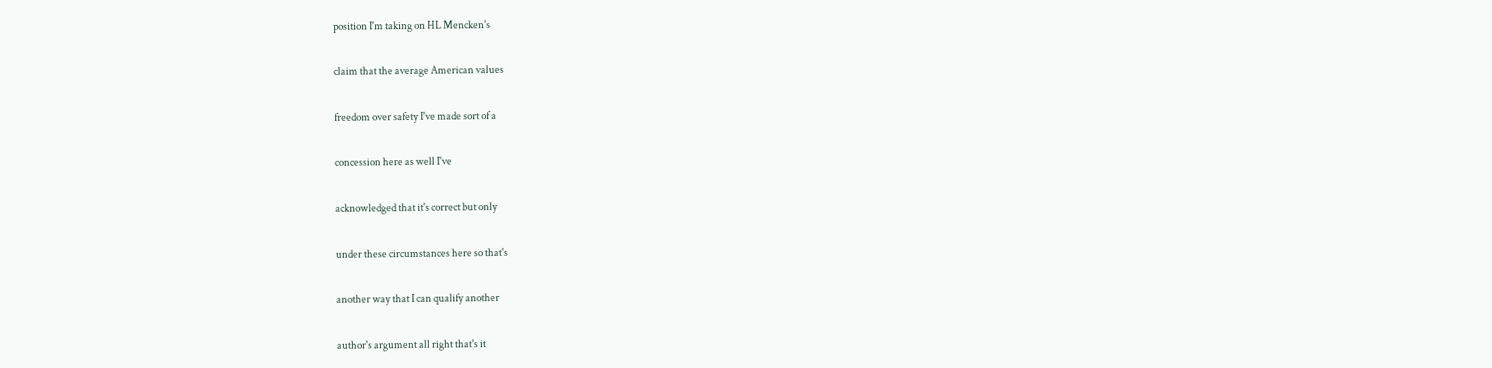position I'm taking on HL Mencken's

claim that the average American values

freedom over safety I've made sort of a

concession here as well I've

acknowledged that it's correct but only

under these circumstances here so that's

another way that I can qualify another

author's argument all right that's it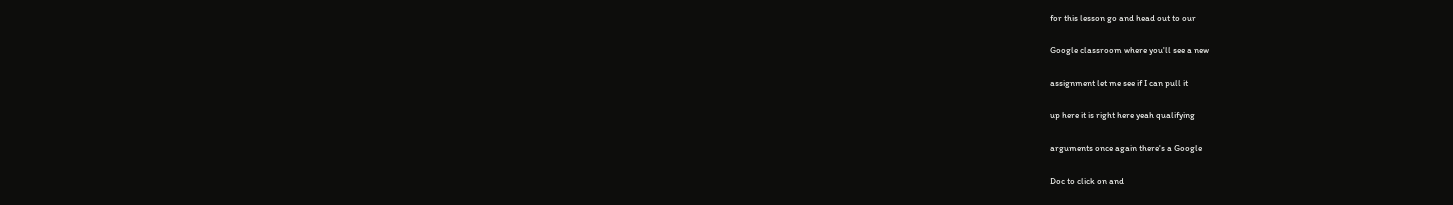for this lesson go and head out to our

Google classroom where you'll see a new

assignment let me see if I can pull it

up here it is right here yeah qualifying

arguments once again there's a Google

Doc to click on and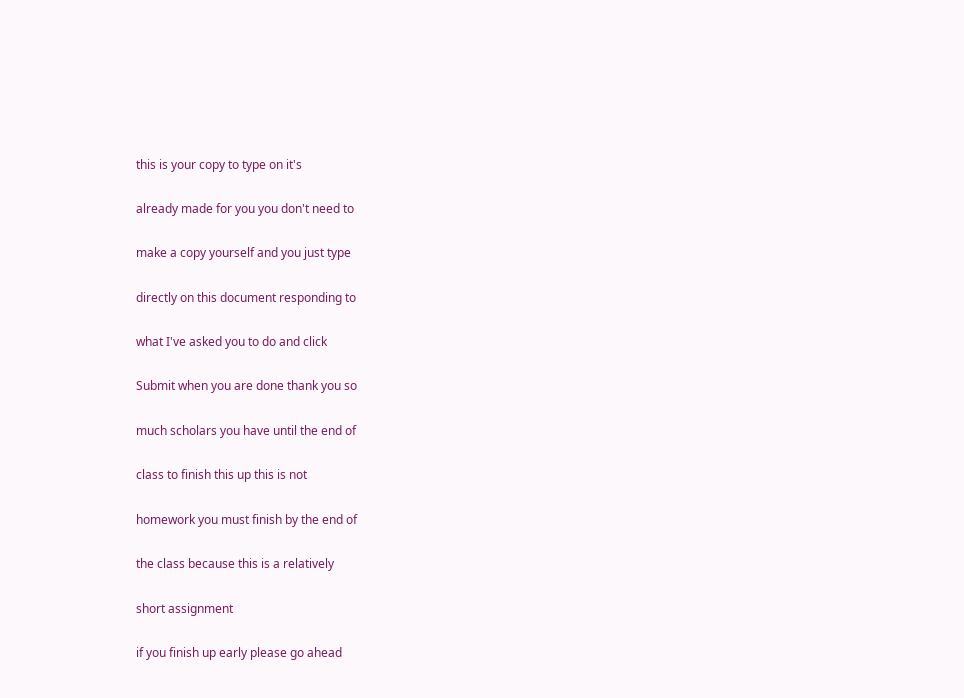this is your copy to type on it's

already made for you you don't need to

make a copy yourself and you just type

directly on this document responding to

what I've asked you to do and click

Submit when you are done thank you so

much scholars you have until the end of

class to finish this up this is not

homework you must finish by the end of

the class because this is a relatively

short assignment

if you finish up early please go ahead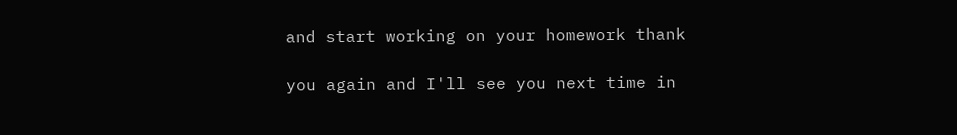and start working on your homework thank

you again and I'll see you next time in